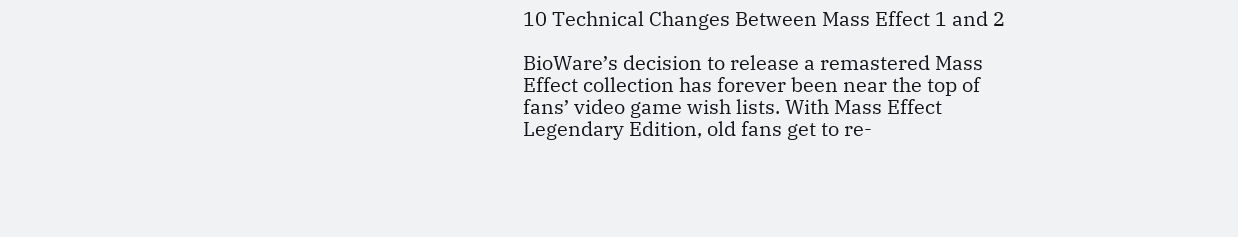10 Technical Changes Between Mass Effect 1 and 2

BioWare’s decision to release a remastered Mass Effect collection has forever been near the top of fans’ video game wish lists. With Mass Effect Legendary Edition, old fans get to re-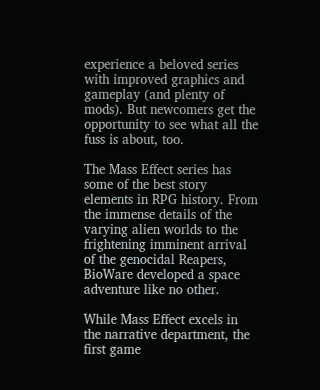experience a beloved series with improved graphics and gameplay (and plenty of mods). But newcomers get the opportunity to see what all the fuss is about, too.

The Mass Effect series has some of the best story elements in RPG history. From the immense details of the varying alien worlds to the frightening imminent arrival of the genocidal Reapers, BioWare developed a space adventure like no other.

While Mass Effect excels in the narrative department, the first game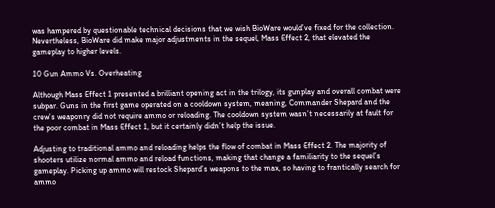was hampered by questionable technical decisions that we wish BioWare would’ve fixed for the collection. Nevertheless, BioWare did make major adjustments in the sequel, Mass Effect 2, that elevated the gameplay to higher levels.

10 Gun Ammo Vs. Overheating

Although Mass Effect 1 presented a brilliant opening act in the trilogy, its gunplay and overall combat were subpar. Guns in the first game operated on a cooldown system, meaning, Commander Shepard and the crew’s weaponry did not require ammo or reloading. The cooldown system wasn’t necessarily at fault for the poor combat in Mass Effect 1, but it certainly didn’t help the issue.

Adjusting to traditional ammo and reloading helps the flow of combat in Mass Effect 2. The majority of shooters utilize normal ammo and reload functions, making that change a familiarity to the sequel’s gameplay. Picking up ammo will restock Shepard’s weapons to the max, so having to frantically search for ammo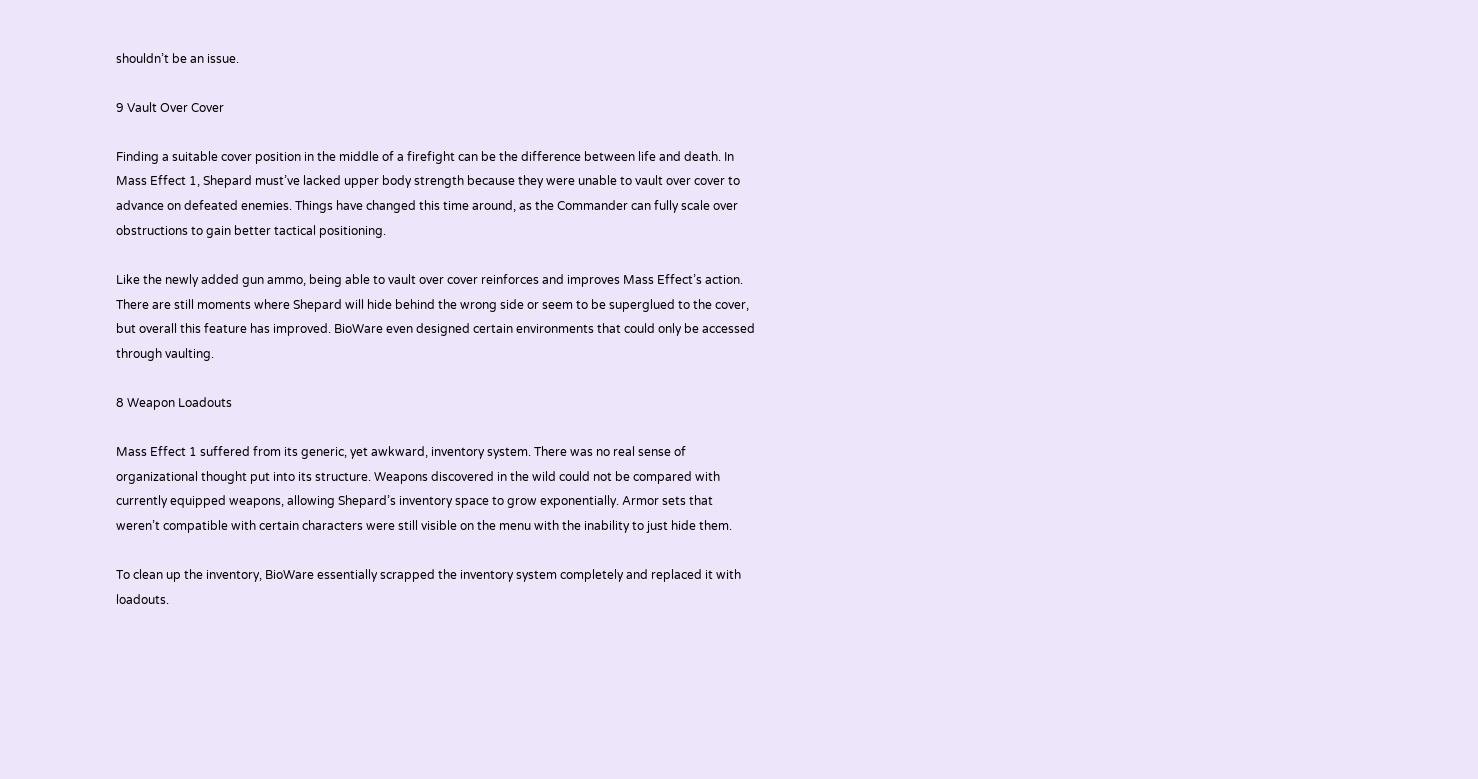shouldn’t be an issue.

9 Vault Over Cover

Finding a suitable cover position in the middle of a firefight can be the difference between life and death. In Mass Effect 1, Shepard must’ve lacked upper body strength because they were unable to vault over cover to advance on defeated enemies. Things have changed this time around, as the Commander can fully scale over obstructions to gain better tactical positioning.

Like the newly added gun ammo, being able to vault over cover reinforces and improves Mass Effect’s action. There are still moments where Shepard will hide behind the wrong side or seem to be superglued to the cover, but overall this feature has improved. BioWare even designed certain environments that could only be accessed through vaulting.

8 Weapon Loadouts

Mass Effect 1 suffered from its generic, yet awkward, inventory system. There was no real sense of organizational thought put into its structure. Weapons discovered in the wild could not be compared with currently equipped weapons, allowing Shepard’s inventory space to grow exponentially. Armor sets that weren’t compatible with certain characters were still visible on the menu with the inability to just hide them.

To clean up the inventory, BioWare essentially scrapped the inventory system completely and replaced it with loadouts.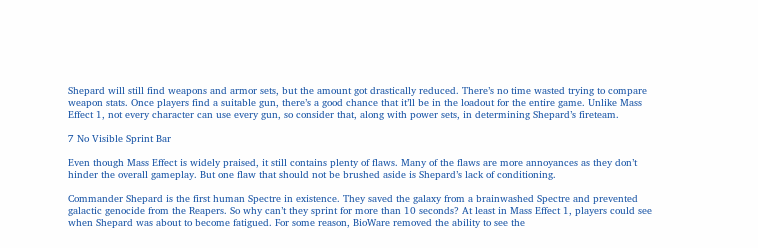Shepard will still find weapons and armor sets, but the amount got drastically reduced. There’s no time wasted trying to compare weapon stats. Once players find a suitable gun, there’s a good chance that it’ll be in the loadout for the entire game. Unlike Mass Effect 1, not every character can use every gun, so consider that, along with power sets, in determining Shepard’s fireteam.

7 No Visible Sprint Bar

Even though Mass Effect is widely praised, it still contains plenty of flaws. Many of the flaws are more annoyances as they don’t hinder the overall gameplay. But one flaw that should not be brushed aside is Shepard’s lack of conditioning.

Commander Shepard is the first human Spectre in existence. They saved the galaxy from a brainwashed Spectre and prevented galactic genocide from the Reapers. So why can’t they sprint for more than 10 seconds? At least in Mass Effect 1, players could see when Shepard was about to become fatigued. For some reason, BioWare removed the ability to see the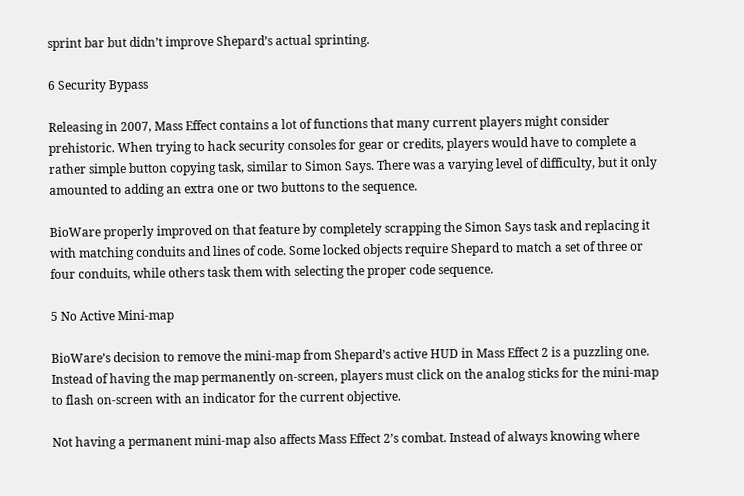sprint bar but didn’t improve Shepard’s actual sprinting.

6 Security Bypass

Releasing in 2007, Mass Effect contains a lot of functions that many current players might consider prehistoric. When trying to hack security consoles for gear or credits, players would have to complete a rather simple button copying task, similar to Simon Says. There was a varying level of difficulty, but it only amounted to adding an extra one or two buttons to the sequence.

BioWare properly improved on that feature by completely scrapping the Simon Says task and replacing it with matching conduits and lines of code. Some locked objects require Shepard to match a set of three or four conduits, while others task them with selecting the proper code sequence.

5 No Active Mini-map

BioWare’s decision to remove the mini-map from Shepard’s active HUD in Mass Effect 2 is a puzzling one. Instead of having the map permanently on-screen, players must click on the analog sticks for the mini-map to flash on-screen with an indicator for the current objective.

Not having a permanent mini-map also affects Mass Effect 2’s combat. Instead of always knowing where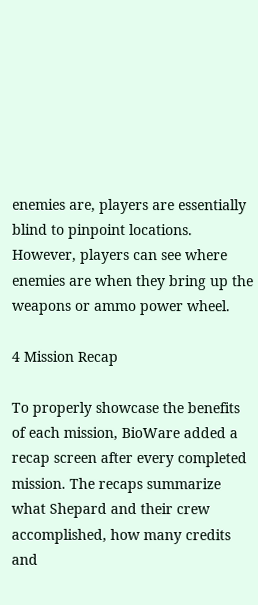enemies are, players are essentially blind to pinpoint locations. However, players can see where enemies are when they bring up the weapons or ammo power wheel.

4 Mission Recap

To properly showcase the benefits of each mission, BioWare added a recap screen after every completed mission. The recaps summarize what Shepard and their crew accomplished, how many credits and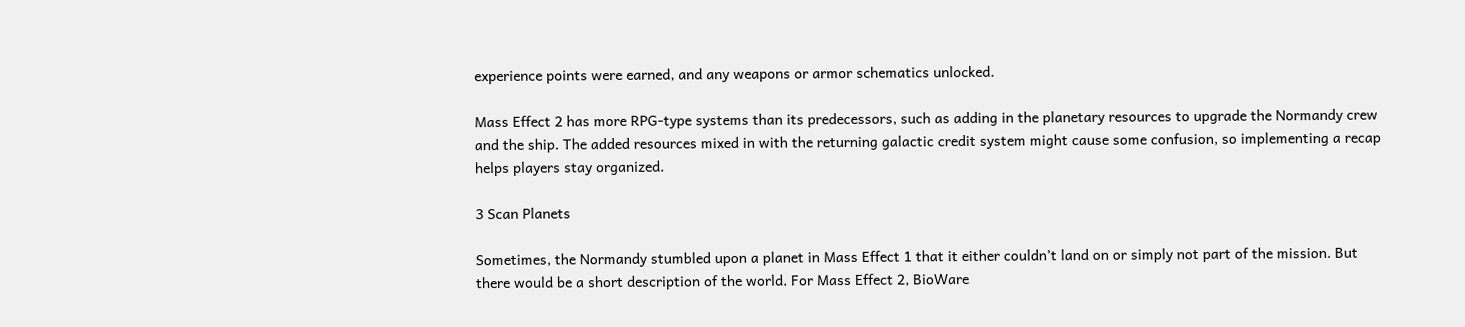experience points were earned, and any weapons or armor schematics unlocked.

Mass Effect 2 has more RPG-type systems than its predecessors, such as adding in the planetary resources to upgrade the Normandy crew and the ship. The added resources mixed in with the returning galactic credit system might cause some confusion, so implementing a recap helps players stay organized.

3 Scan Planets

Sometimes, the Normandy stumbled upon a planet in Mass Effect 1 that it either couldn’t land on or simply not part of the mission. But there would be a short description of the world. For Mass Effect 2, BioWare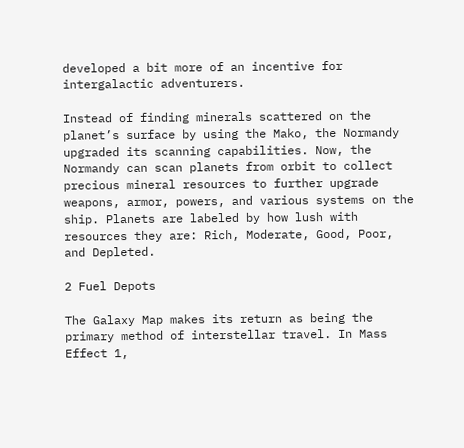developed a bit more of an incentive for intergalactic adventurers.

Instead of finding minerals scattered on the planet’s surface by using the Mako, the Normandy upgraded its scanning capabilities. Now, the Normandy can scan planets from orbit to collect precious mineral resources to further upgrade weapons, armor, powers, and various systems on the ship. Planets are labeled by how lush with resources they are: Rich, Moderate, Good, Poor, and Depleted.

2 Fuel Depots

The Galaxy Map makes its return as being the primary method of interstellar travel. In Mass Effect 1,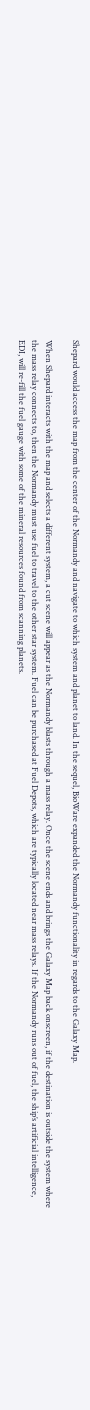Shepard would access the map from the center of the Normandy and navigate to which system and planet to land. In the sequel, BioWare expanded the Normandy functionality in regards to the Galaxy Map.

When Shepard interacts with the map and selects a different system, a cut scene will appear as the Normandy blasts through a mass relay. Once the scene ends and brings the Galaxy Map back onscreen, if the destination is outside the system where the mass relay connects to, then the Normandy must use fuel to travel to the other star system. Fuel can be purchased at Fuel Depots, which are typically located near mass relays. If the Normandy runs out of fuel, the ship’s artificial intelligence, EDI, will re-fill the fuel gauge with some of the mineral resources found from scanning planets.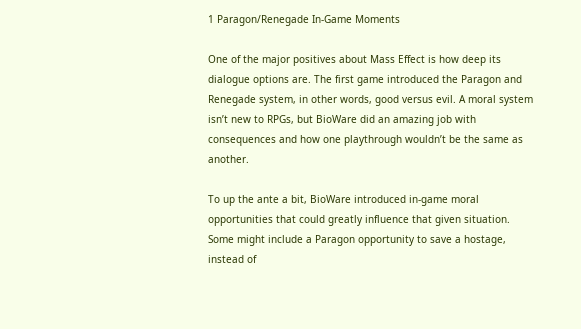1 Paragon/Renegade In-Game Moments

One of the major positives about Mass Effect is how deep its dialogue options are. The first game introduced the Paragon and Renegade system, in other words, good versus evil. A moral system isn’t new to RPGs, but BioWare did an amazing job with consequences and how one playthrough wouldn’t be the same as another.

To up the ante a bit, BioWare introduced in-game moral opportunities that could greatly influence that given situation. Some might include a Paragon opportunity to save a hostage, instead of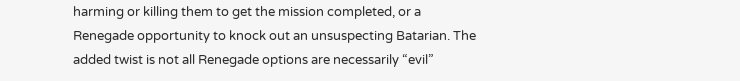harming or killing them to get the mission completed, or a Renegade opportunity to knock out an unsuspecting Batarian. The added twist is not all Renegade options are necessarily “evil”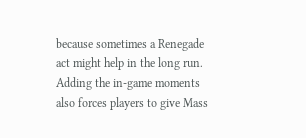because sometimes a Renegade act might help in the long run. Adding the in-game moments also forces players to give Mass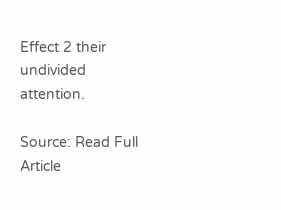Effect 2 their undivided attention.

Source: Read Full Article